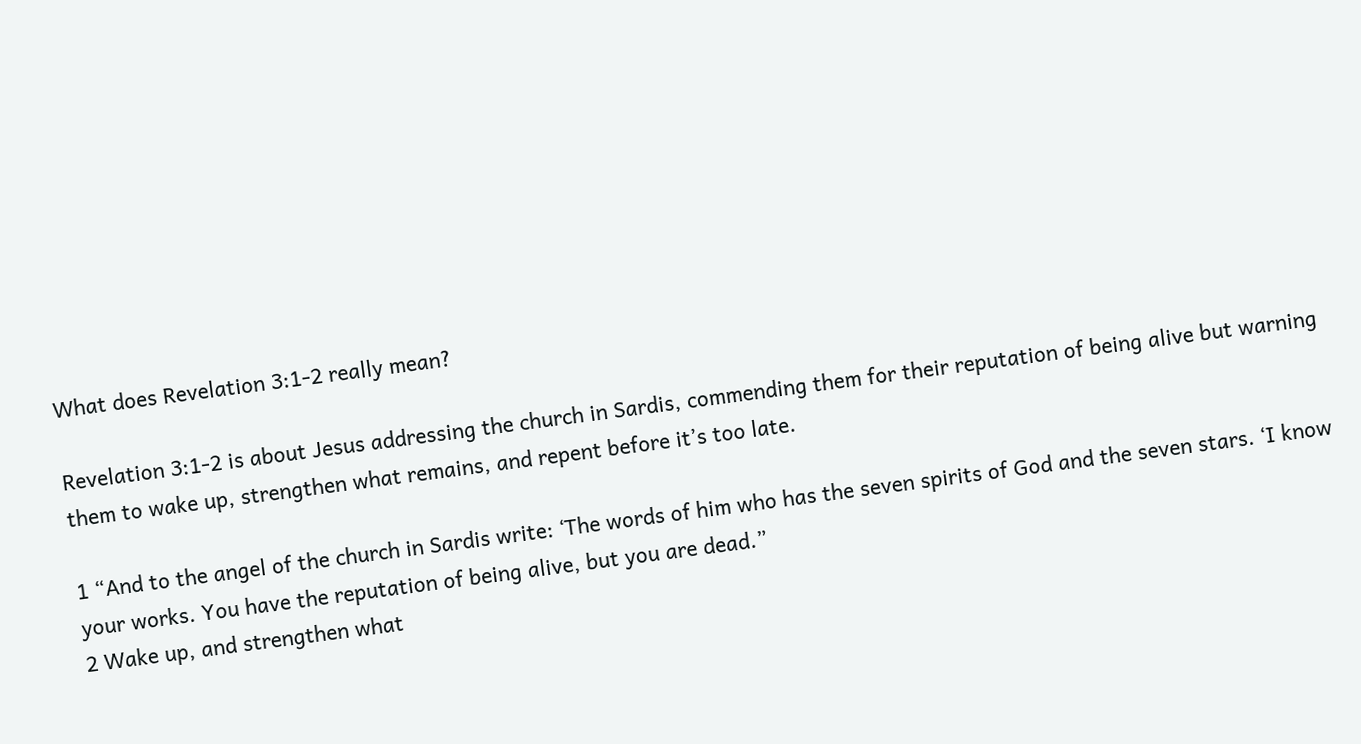What does Revelation 3:1-2 really mean?

Revelation 3:1-2 is about Jesus addressing the church in Sardis, commending them for their reputation of being alive but warning them to wake up, strengthen what remains, and repent before it’s too late.

1 “And to the angel of the church in Sardis write: ‘The words of him who has the seven spirits of God and the seven stars. ‘I know your works. You have the reputation of being alive, but you are dead.”
2 Wake up, and strengthen what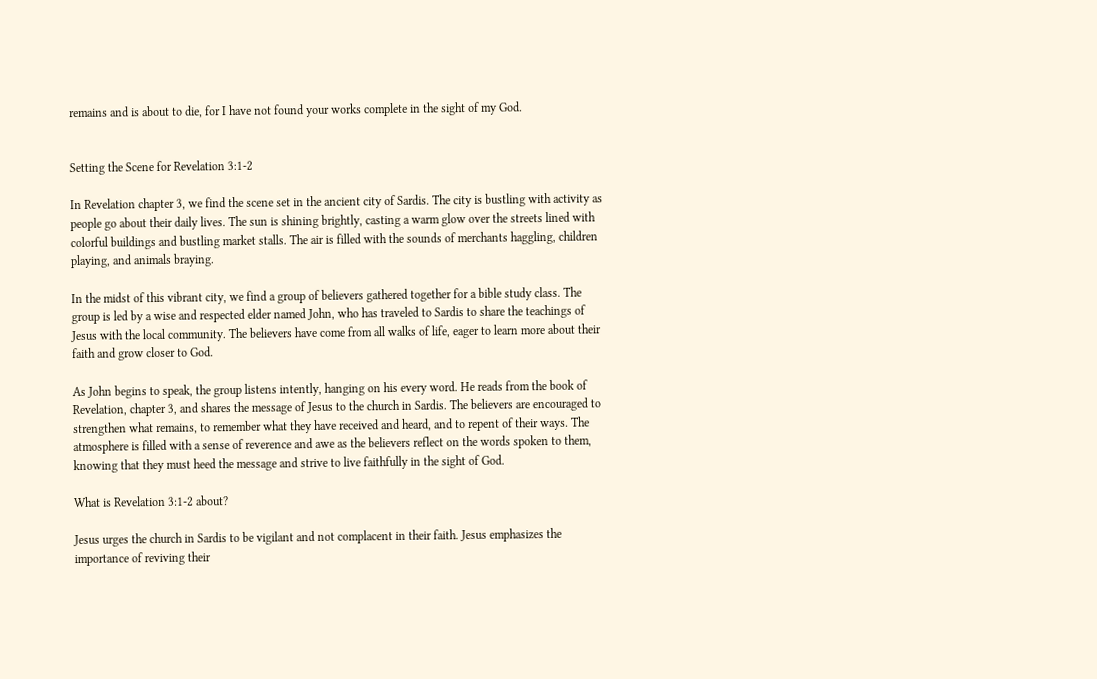remains and is about to die, for I have not found your works complete in the sight of my God.


Setting the Scene for Revelation 3:1-2

In Revelation chapter 3, we find the scene set in the ancient city of Sardis. The city is bustling with activity as people go about their daily lives. The sun is shining brightly, casting a warm glow over the streets lined with colorful buildings and bustling market stalls. The air is filled with the sounds of merchants haggling, children playing, and animals braying.

In the midst of this vibrant city, we find a group of believers gathered together for a bible study class. The group is led by a wise and respected elder named John, who has traveled to Sardis to share the teachings of Jesus with the local community. The believers have come from all walks of life, eager to learn more about their faith and grow closer to God.

As John begins to speak, the group listens intently, hanging on his every word. He reads from the book of Revelation, chapter 3, and shares the message of Jesus to the church in Sardis. The believers are encouraged to strengthen what remains, to remember what they have received and heard, and to repent of their ways. The atmosphere is filled with a sense of reverence and awe as the believers reflect on the words spoken to them, knowing that they must heed the message and strive to live faithfully in the sight of God.

What is Revelation 3:1-2 about?

Jesus urges the church in Sardis to be vigilant and not complacent in their faith. Jesus emphasizes the importance of reviving their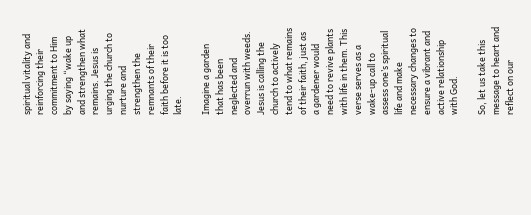spiritual vitality and reinforcing their commitment to Him by saying “wake up and strengthen what remains. Jesus is urging the church to nurture and strengthen the remnants of their faith before it is too late.

Imagine a garden that has been neglected and overrun with weeds. Jesus is calling the church to actively tend to what remains of their faith, just as a gardener would need to revive plants with life in them. This verse serves as a wake-up call to assess one’s spiritual life and make necessary changes to ensure a vibrant and active relationship with God.

So, let us take this message to heart and reflect on our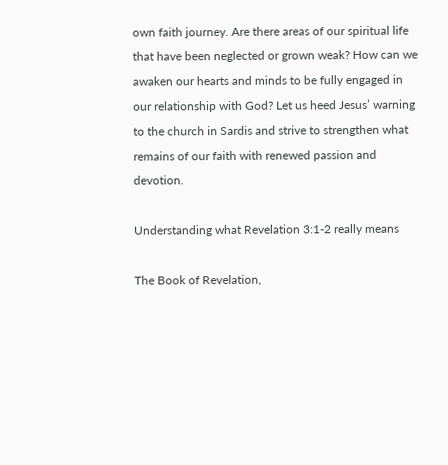own faith journey. Are there areas of our spiritual life that have been neglected or grown weak? How can we awaken our hearts and minds to be fully engaged in our relationship with God? Let us heed Jesus’ warning to the church in Sardis and strive to strengthen what remains of our faith with renewed passion and devotion.

Understanding what Revelation 3:1-2 really means

The Book of Revelation,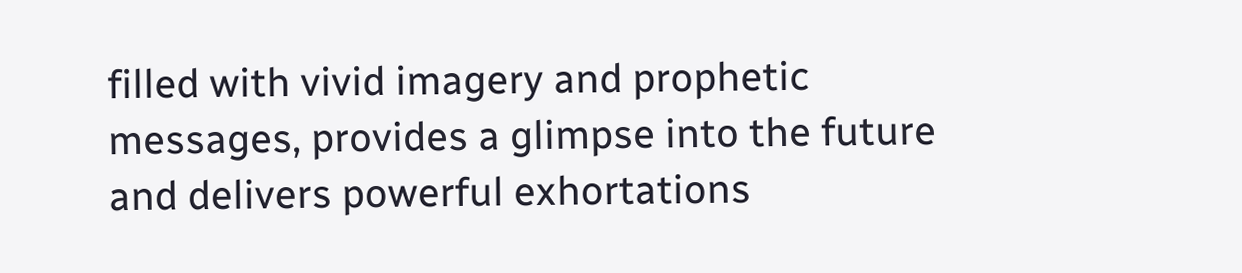filled with vivid imagery and prophetic messages, provides a glimpse into the future and delivers powerful exhortations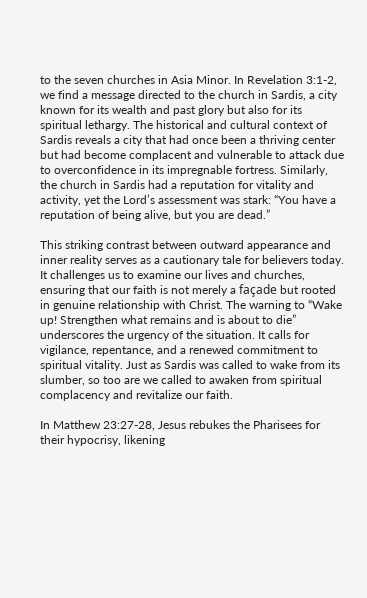to the seven churches in Asia Minor. In Revelation 3:1-2, we find a message directed to the church in Sardis, a city known for its wealth and past glory but also for its spiritual lethargy. The historical and cultural context of Sardis reveals a city that had once been a thriving center but had become complacent and vulnerable to attack due to overconfidence in its impregnable fortress. Similarly, the church in Sardis had a reputation for vitality and activity, yet the Lord’s assessment was stark: “You have a reputation of being alive, but you are dead.”

This striking contrast between outward appearance and inner reality serves as a cautionary tale for believers today. It challenges us to examine our lives and churches, ensuring that our faith is not merely a façade but rooted in genuine relationship with Christ. The warning to “Wake up! Strengthen what remains and is about to die” underscores the urgency of the situation. It calls for vigilance, repentance, and a renewed commitment to spiritual vitality. Just as Sardis was called to wake from its slumber, so too are we called to awaken from spiritual complacency and revitalize our faith.

In Matthew 23:27-28, Jesus rebukes the Pharisees for their hypocrisy, likening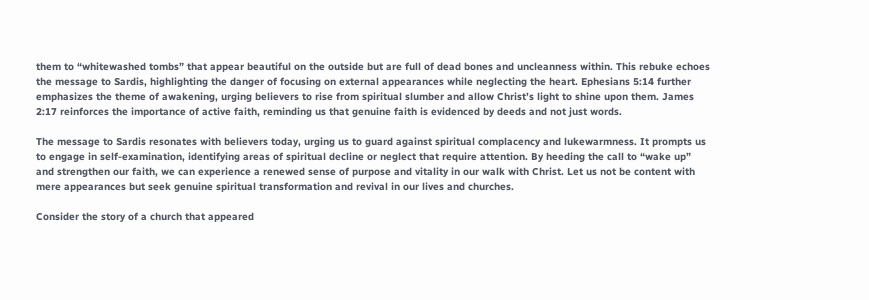them to “whitewashed tombs” that appear beautiful on the outside but are full of dead bones and uncleanness within. This rebuke echoes the message to Sardis, highlighting the danger of focusing on external appearances while neglecting the heart. Ephesians 5:14 further emphasizes the theme of awakening, urging believers to rise from spiritual slumber and allow Christ’s light to shine upon them. James 2:17 reinforces the importance of active faith, reminding us that genuine faith is evidenced by deeds and not just words.

The message to Sardis resonates with believers today, urging us to guard against spiritual complacency and lukewarmness. It prompts us to engage in self-examination, identifying areas of spiritual decline or neglect that require attention. By heeding the call to “wake up” and strengthen our faith, we can experience a renewed sense of purpose and vitality in our walk with Christ. Let us not be content with mere appearances but seek genuine spiritual transformation and revival in our lives and churches.

Consider the story of a church that appeared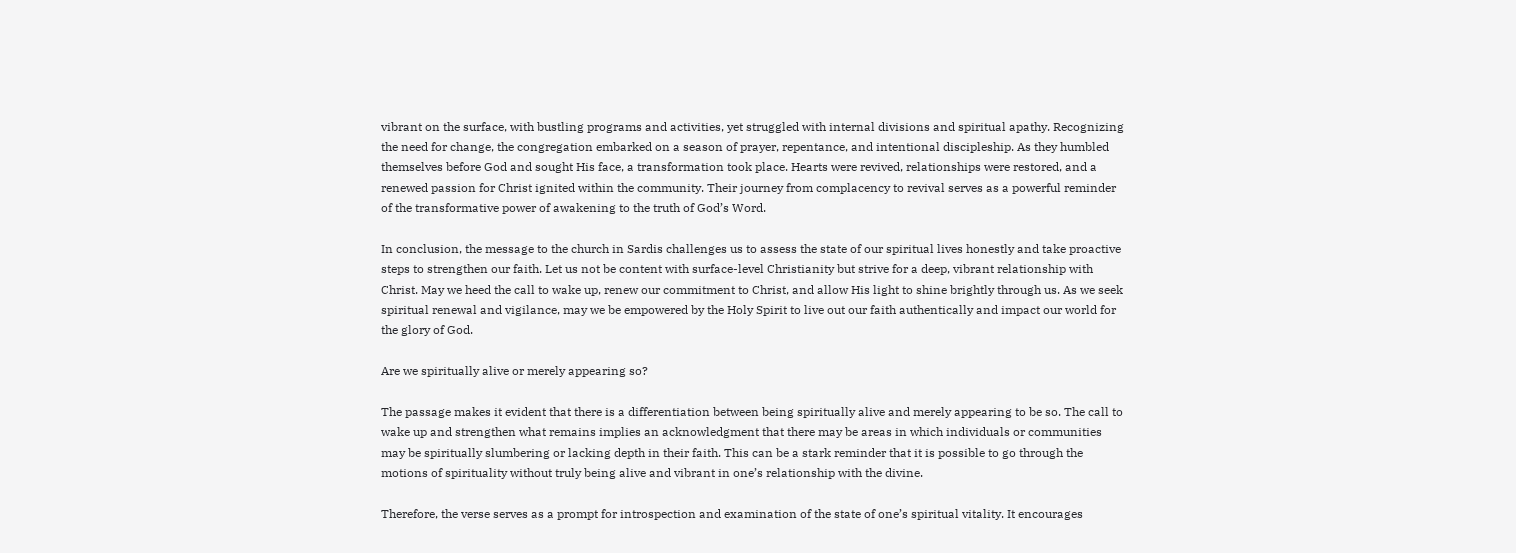vibrant on the surface, with bustling programs and activities, yet struggled with internal divisions and spiritual apathy. Recognizing the need for change, the congregation embarked on a season of prayer, repentance, and intentional discipleship. As they humbled themselves before God and sought His face, a transformation took place. Hearts were revived, relationships were restored, and a renewed passion for Christ ignited within the community. Their journey from complacency to revival serves as a powerful reminder of the transformative power of awakening to the truth of God’s Word.

In conclusion, the message to the church in Sardis challenges us to assess the state of our spiritual lives honestly and take proactive steps to strengthen our faith. Let us not be content with surface-level Christianity but strive for a deep, vibrant relationship with Christ. May we heed the call to wake up, renew our commitment to Christ, and allow His light to shine brightly through us. As we seek spiritual renewal and vigilance, may we be empowered by the Holy Spirit to live out our faith authentically and impact our world for the glory of God.

Are we spiritually alive or merely appearing so?

The passage makes it evident that there is a differentiation between being spiritually alive and merely appearing to be so. The call to wake up and strengthen what remains implies an acknowledgment that there may be areas in which individuals or communities may be spiritually slumbering or lacking depth in their faith. This can be a stark reminder that it is possible to go through the motions of spirituality without truly being alive and vibrant in one’s relationship with the divine.

Therefore, the verse serves as a prompt for introspection and examination of the state of one’s spiritual vitality. It encourages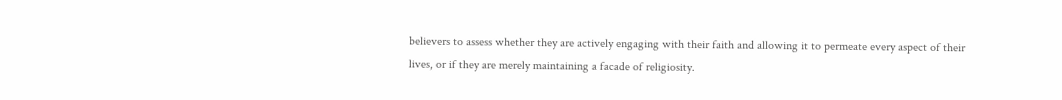believers to assess whether they are actively engaging with their faith and allowing it to permeate every aspect of their lives, or if they are merely maintaining a facade of religiosity.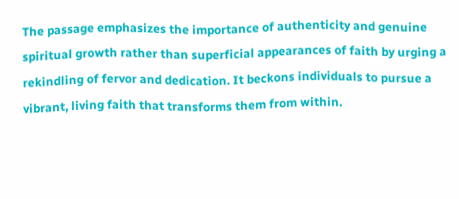The passage emphasizes the importance of authenticity and genuine spiritual growth rather than superficial appearances of faith by urging a rekindling of fervor and dedication. It beckons individuals to pursue a vibrant, living faith that transforms them from within.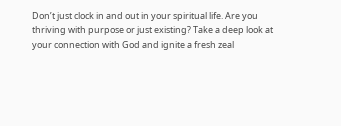Don’t just clock in and out in your spiritual life. Are you thriving with purpose or just existing? Take a deep look at your connection with God and ignite a fresh zeal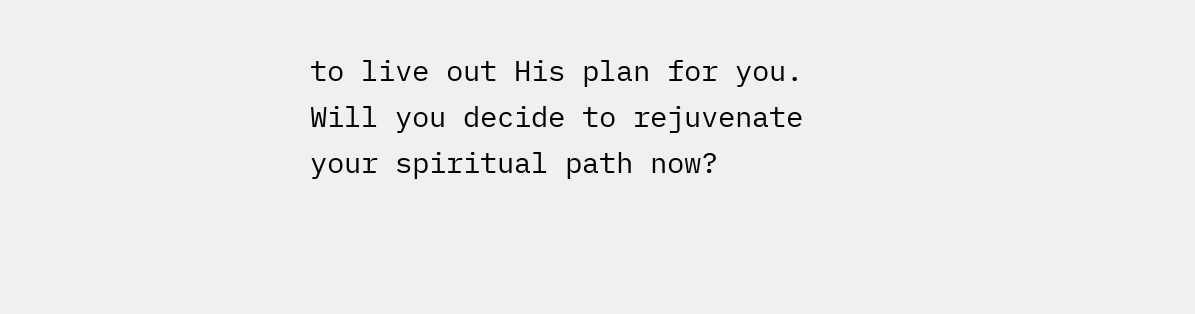to live out His plan for you. Will you decide to rejuvenate your spiritual path now?